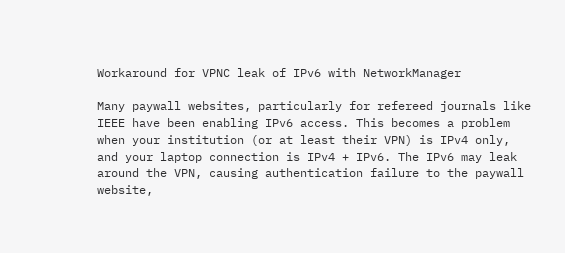Workaround for VPNC leak of IPv6 with NetworkManager

Many paywall websites, particularly for refereed journals like IEEE have been enabling IPv6 access. This becomes a problem when your institution (or at least their VPN) is IPv4 only, and your laptop connection is IPv4 + IPv6. The IPv6 may leak around the VPN, causing authentication failure to the paywall website,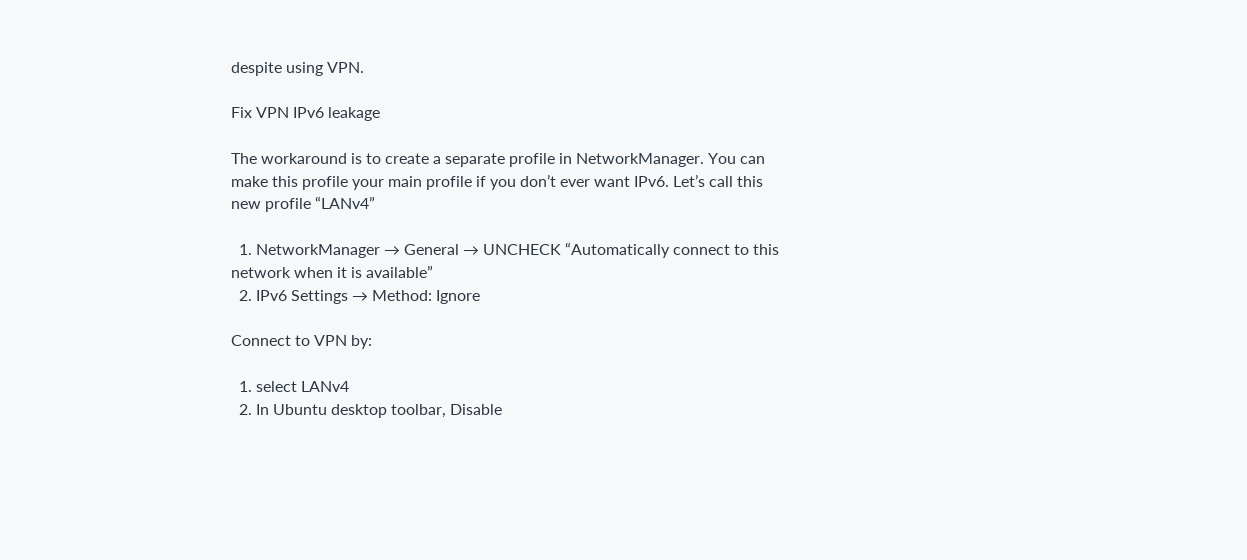despite using VPN.

Fix VPN IPv6 leakage

The workaround is to create a separate profile in NetworkManager. You can make this profile your main profile if you don’t ever want IPv6. Let’s call this new profile “LANv4”

  1. NetworkManager → General → UNCHECK “Automatically connect to this network when it is available”
  2. IPv6 Settings → Method: Ignore

Connect to VPN by:

  1. select LANv4
  2. In Ubuntu desktop toolbar, Disable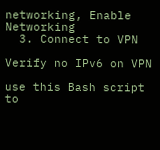networking, Enable Networking
  3. Connect to VPN

Verify no IPv6 on VPN

use this Bash script to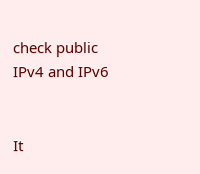check public IPv4 and IPv6


It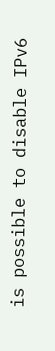is possible to disable IPv6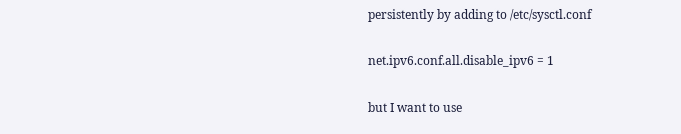persistently by adding to /etc/sysctl.conf

net.ipv6.conf.all.disable_ipv6 = 1

but I want to use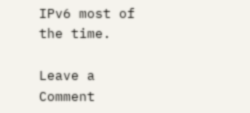IPv6 most of the time.

Leave a Comment